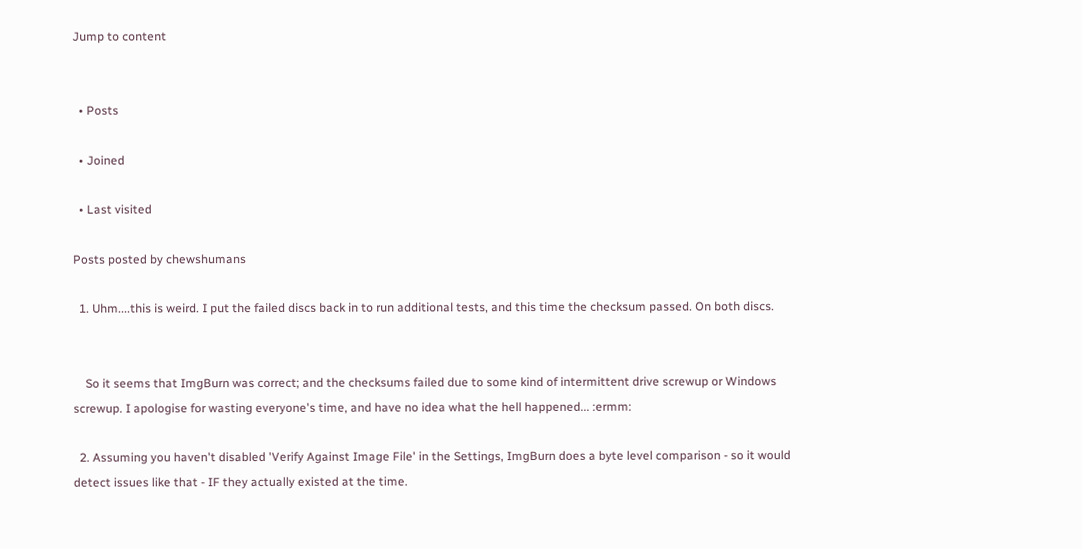Jump to content


  • Posts

  • Joined

  • Last visited

Posts posted by chewshumans

  1. Uhm....this is weird. I put the failed discs back in to run additional tests, and this time the checksum passed. On both discs.


    So it seems that ImgBurn was correct; and the checksums failed due to some kind of intermittent drive screwup or Windows screwup. I apologise for wasting everyone's time, and have no idea what the hell happened... :ermm:

  2. Assuming you haven't disabled 'Verify Against Image File' in the Settings, ImgBurn does a byte level comparison - so it would detect issues like that - IF they actually existed at the time.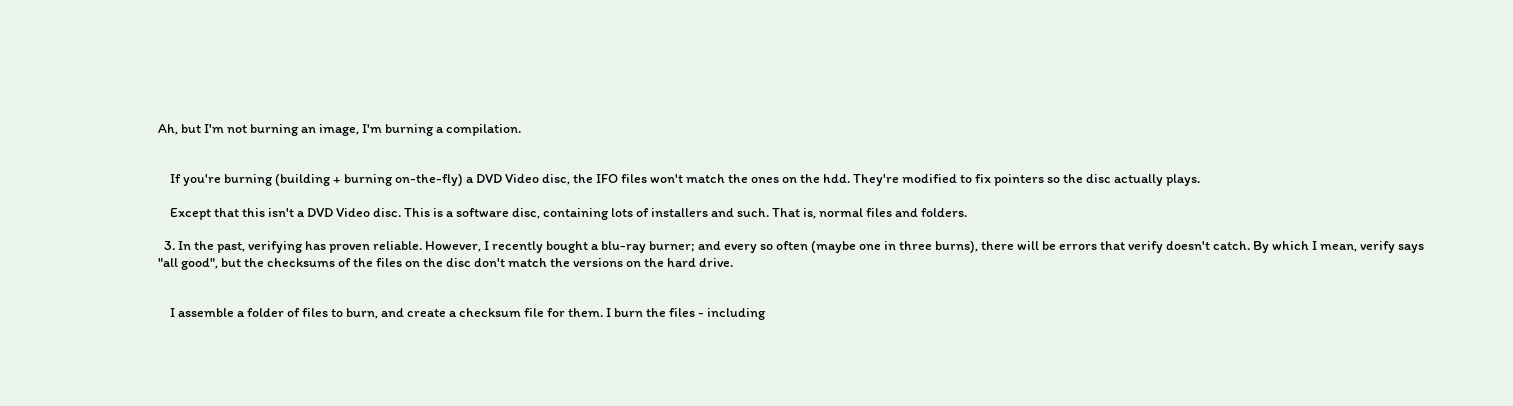Ah, but I'm not burning an image, I'm burning a compilation.


    If you're burning (building + burning on-the-fly) a DVD Video disc, the IFO files won't match the ones on the hdd. They're modified to fix pointers so the disc actually plays.

    Except that this isn't a DVD Video disc. This is a software disc, containing lots of installers and such. That is, normal files and folders.

  3. In the past, verifying has proven reliable. However, I recently bought a blu-ray burner; and every so often (maybe one in three burns), there will be errors that verify doesn't catch. By which I mean, verify says "all good", but the checksums of the files on the disc don't match the versions on the hard drive.


    I assemble a folder of files to burn, and create a checksum file for them. I burn the files - including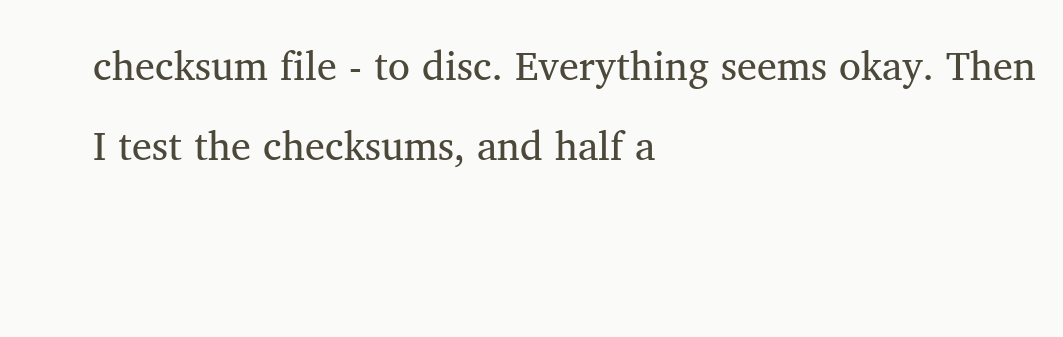checksum file - to disc. Everything seems okay. Then I test the checksums, and half a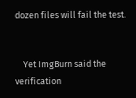dozen files will fail the test.


    Yet ImgBurn said the verification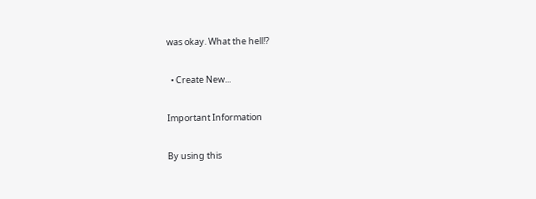was okay. What the hell!?

  • Create New...

Important Information

By using this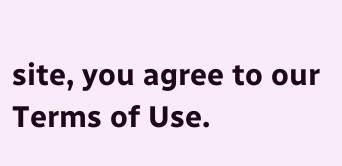site, you agree to our Terms of Use.